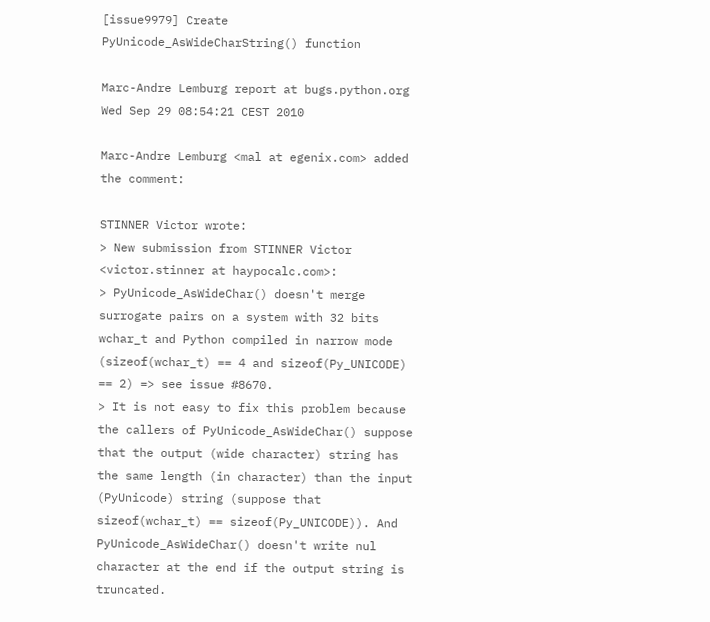[issue9979] Create PyUnicode_AsWideCharString() function

Marc-Andre Lemburg report at bugs.python.org
Wed Sep 29 08:54:21 CEST 2010

Marc-Andre Lemburg <mal at egenix.com> added the comment:

STINNER Victor wrote:
> New submission from STINNER Victor <victor.stinner at haypocalc.com>:
> PyUnicode_AsWideChar() doesn't merge surrogate pairs on a system with 32 bits wchar_t and Python compiled in narrow mode (sizeof(wchar_t) == 4 and sizeof(Py_UNICODE) == 2) => see issue #8670.
> It is not easy to fix this problem because the callers of PyUnicode_AsWideChar() suppose that the output (wide character) string has the same length (in character) than the input (PyUnicode) string (suppose that sizeof(wchar_t) == sizeof(Py_UNICODE)). And PyUnicode_AsWideChar() doesn't write nul character at the end if the output string is truncated.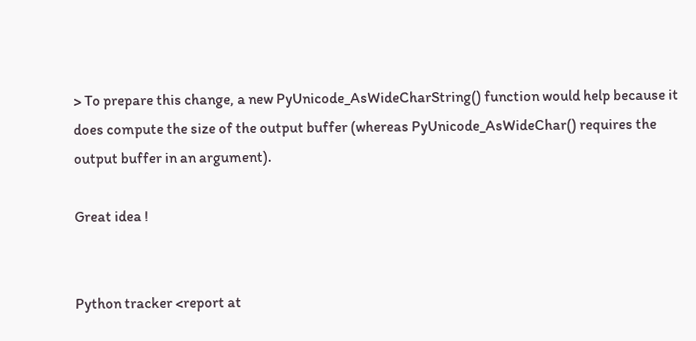> To prepare this change, a new PyUnicode_AsWideCharString() function would help because it does compute the size of the output buffer (whereas PyUnicode_AsWideChar() requires the output buffer in an argument).

Great idea !


Python tracker <report at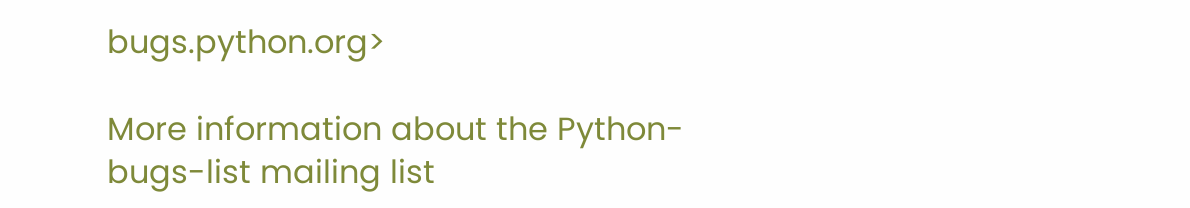bugs.python.org>

More information about the Python-bugs-list mailing list